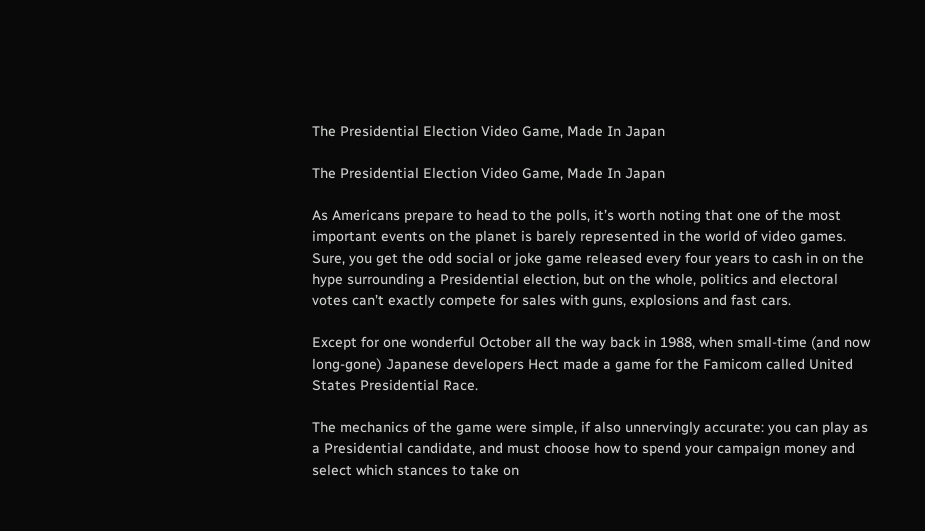The Presidential Election Video Game, Made In Japan

The Presidential Election Video Game, Made In Japan

As Americans prepare to head to the polls, it’s worth noting that one of the most important events on the planet is barely represented in the world of video games. Sure, you get the odd social or joke game released every four years to cash in on the hype surrounding a Presidential election, but on the whole, politics and electoral votes can’t exactly compete for sales with guns, explosions and fast cars.

Except for one wonderful October all the way back in 1988, when small-time (and now long-gone) Japanese developers Hect made a game for the Famicom called United States Presidential Race.

The mechanics of the game were simple, if also unnervingly accurate: you can play as a Presidential candidate, and must choose how to spend your campaign money and select which stances to take on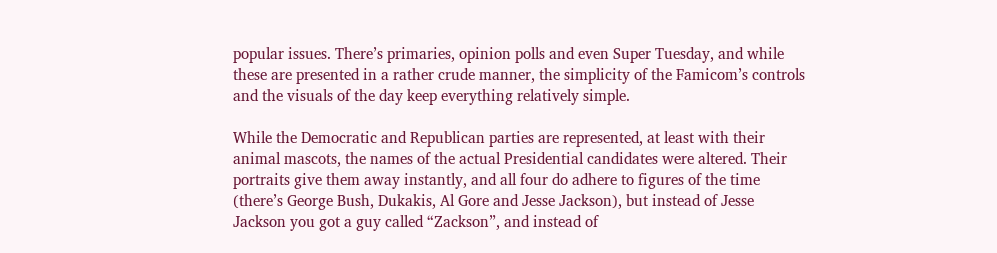popular issues. There’s primaries, opinion polls and even Super Tuesday, and while these are presented in a rather crude manner, the simplicity of the Famicom’s controls and the visuals of the day keep everything relatively simple.

While the Democratic and Republican parties are represented, at least with their animal mascots, the names of the actual Presidential candidates were altered. Their portraits give them away instantly, and all four do adhere to figures of the time (there’s George Bush, Dukakis, Al Gore and Jesse Jackson), but instead of Jesse Jackson you got a guy called “Zackson”, and instead of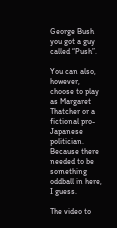George Bush you got a guy called “Push”.

You can also, however, choose to play as Margaret Thatcher or a fictional pro-Japanese politician. Because there needed to be something oddball in here, I guess.

The video to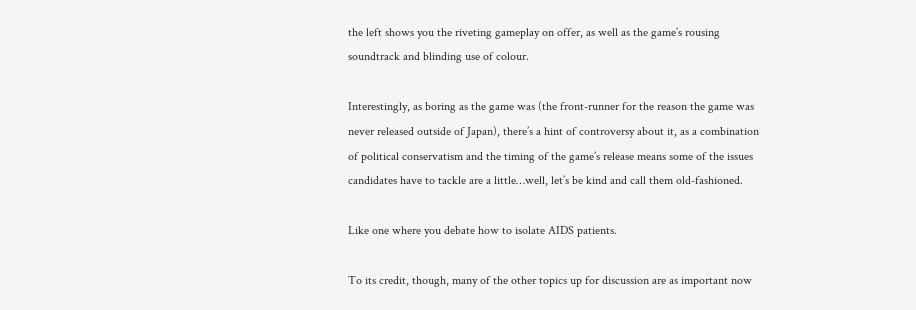the left shows you the riveting gameplay on offer, as well as the game’s rousing soundtrack and blinding use of colour.

Interestingly, as boring as the game was (the front-runner for the reason the game was never released outside of Japan), there’s a hint of controversy about it, as a combination of political conservatism and the timing of the game’s release means some of the issues candidates have to tackle are a little…well, let’s be kind and call them old-fashioned.

Like one where you debate how to isolate AIDS patients.

To its credit, though, many of the other topics up for discussion are as important now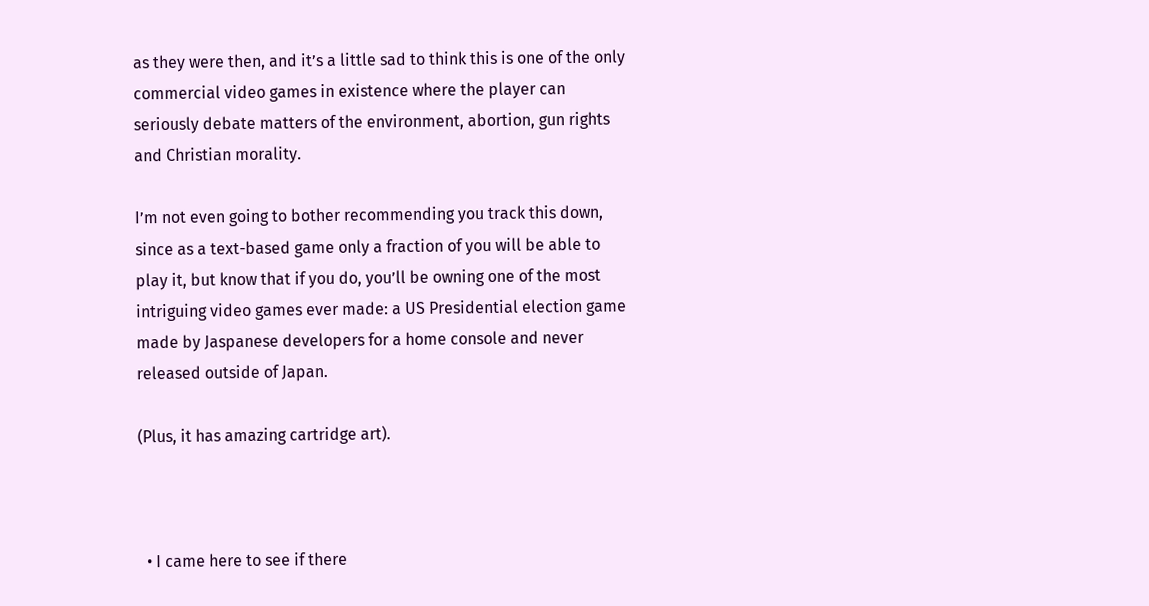as they were then, and it’s a little sad to think this is one of the only commercial video games in existence where the player can seriously debate matters of the environment, abortion, gun rights and Christian morality.

I’m not even going to bother recommending you track this down, since as a text-based game only a fraction of you will be able to play it, but know that if you do, you’ll be owning one of the most intriguing video games ever made: a US Presidential election game made by Jaspanese developers for a home console and never released outside of Japan.

(Plus, it has amazing cartridge art).



  • I came here to see if there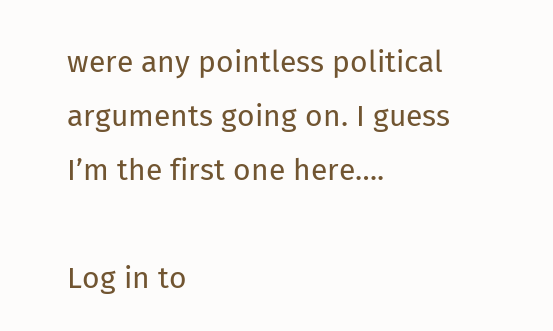were any pointless political arguments going on. I guess I’m the first one here….

Log in to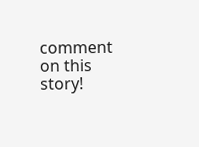comment on this story!